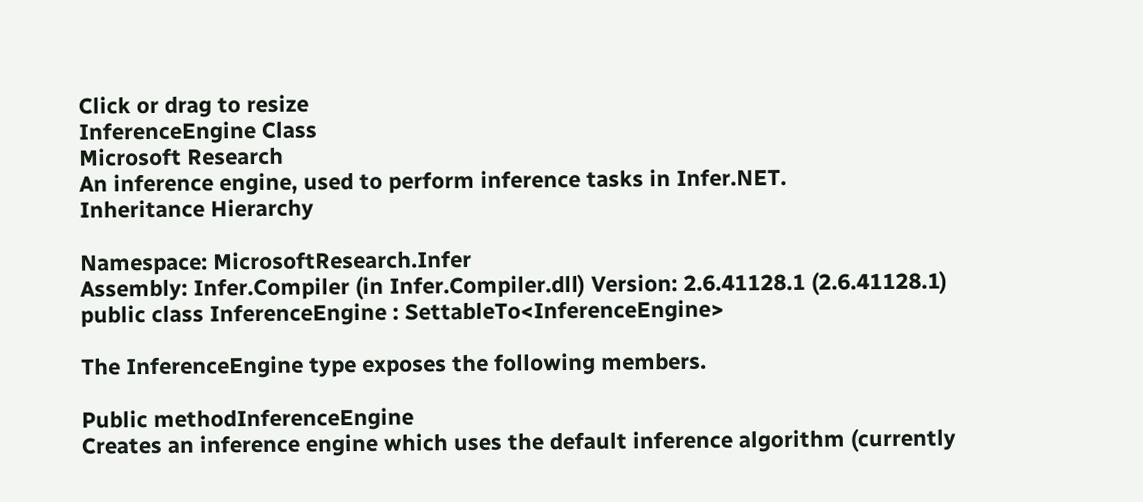Click or drag to resize
InferenceEngine Class
Microsoft Research
An inference engine, used to perform inference tasks in Infer.NET.
Inheritance Hierarchy

Namespace: MicrosoftResearch.Infer
Assembly: Infer.Compiler (in Infer.Compiler.dll) Version: 2.6.41128.1 (2.6.41128.1)
public class InferenceEngine : SettableTo<InferenceEngine>

The InferenceEngine type exposes the following members.

Public methodInferenceEngine
Creates an inference engine which uses the default inference algorithm (currently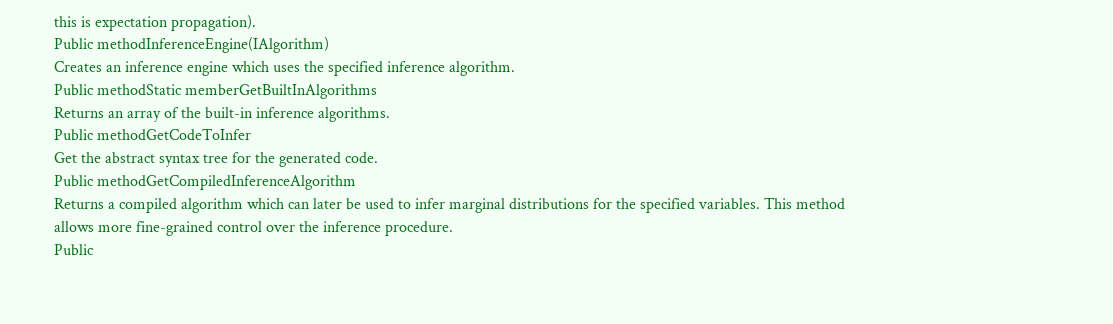this is expectation propagation).
Public methodInferenceEngine(IAlgorithm)
Creates an inference engine which uses the specified inference algorithm.
Public methodStatic memberGetBuiltInAlgorithms
Returns an array of the built-in inference algorithms.
Public methodGetCodeToInfer
Get the abstract syntax tree for the generated code.
Public methodGetCompiledInferenceAlgorithm
Returns a compiled algorithm which can later be used to infer marginal distributions for the specified variables. This method allows more fine-grained control over the inference procedure.
Public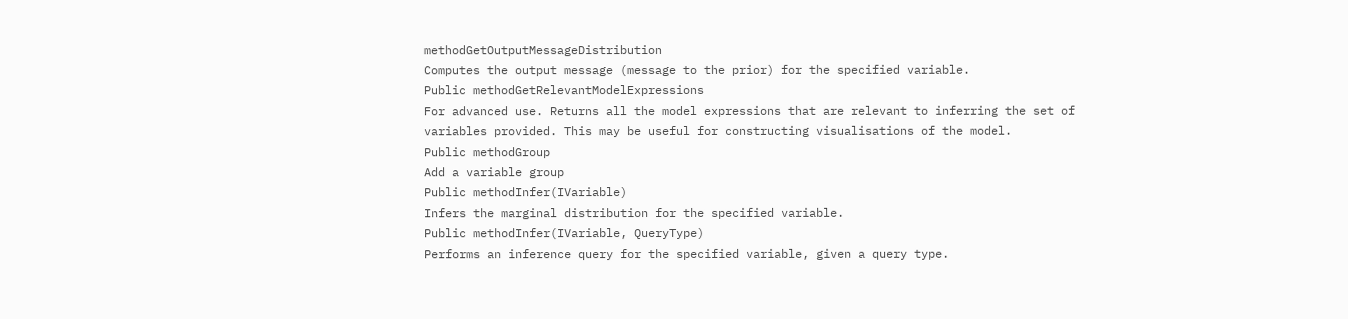methodGetOutputMessageDistribution
Computes the output message (message to the prior) for the specified variable.
Public methodGetRelevantModelExpressions
For advanced use. Returns all the model expressions that are relevant to inferring the set of variables provided. This may be useful for constructing visualisations of the model.
Public methodGroup
Add a variable group
Public methodInfer(IVariable)
Infers the marginal distribution for the specified variable.
Public methodInfer(IVariable, QueryType)
Performs an inference query for the specified variable, given a query type.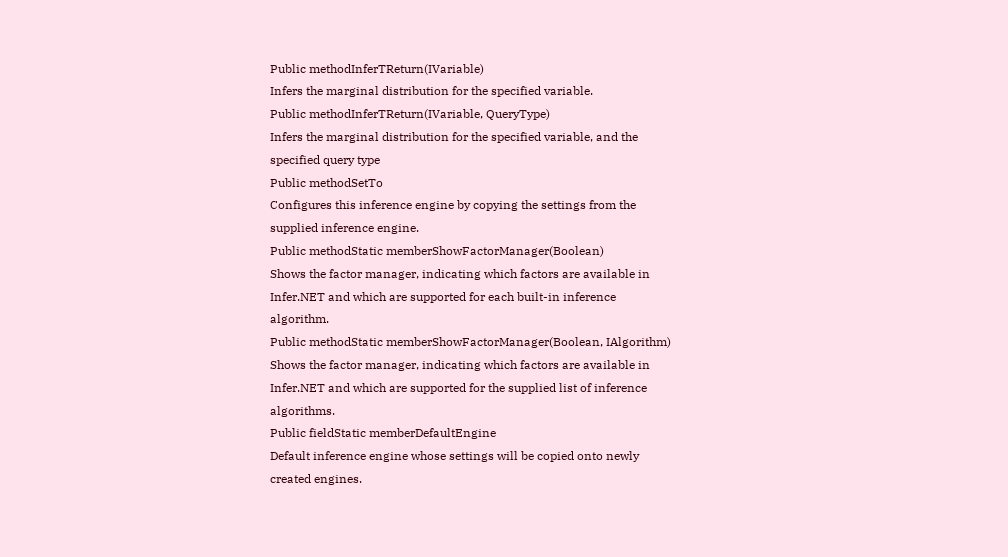Public methodInferTReturn(IVariable)
Infers the marginal distribution for the specified variable.
Public methodInferTReturn(IVariable, QueryType)
Infers the marginal distribution for the specified variable, and the specified query type
Public methodSetTo
Configures this inference engine by copying the settings from the supplied inference engine.
Public methodStatic memberShowFactorManager(Boolean)
Shows the factor manager, indicating which factors are available in Infer.NET and which are supported for each built-in inference algorithm.
Public methodStatic memberShowFactorManager(Boolean, IAlgorithm)
Shows the factor manager, indicating which factors are available in Infer.NET and which are supported for the supplied list of inference algorithms.
Public fieldStatic memberDefaultEngine
Default inference engine whose settings will be copied onto newly created engines.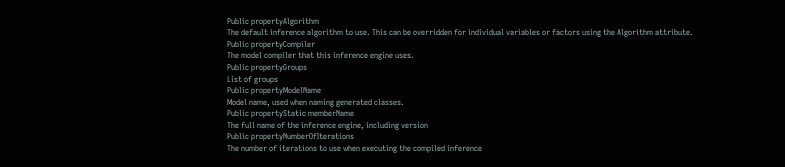Public propertyAlgorithm
The default inference algorithm to use. This can be overridden for individual variables or factors using the Algorithm attribute.
Public propertyCompiler
The model compiler that this inference engine uses.
Public propertyGroups
List of groups
Public propertyModelName
Model name, used when naming generated classes.
Public propertyStatic memberName
The full name of the inference engine, including version
Public propertyNumberOfIterations
The number of iterations to use when executing the compiled inference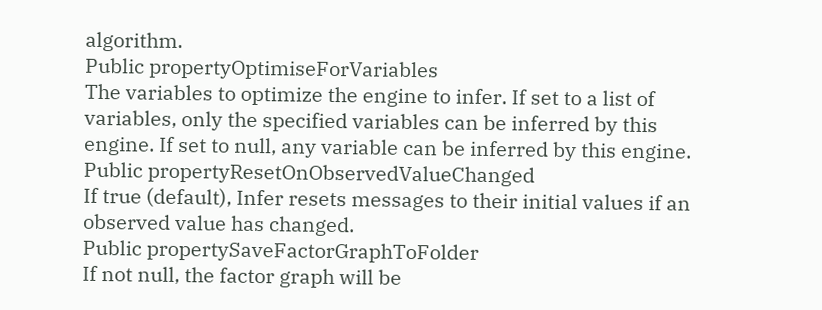algorithm.
Public propertyOptimiseForVariables
The variables to optimize the engine to infer. If set to a list of variables, only the specified variables can be inferred by this engine. If set to null, any variable can be inferred by this engine.
Public propertyResetOnObservedValueChanged
If true (default), Infer resets messages to their initial values if an observed value has changed.
Public propertySaveFactorGraphToFolder
If not null, the factor graph will be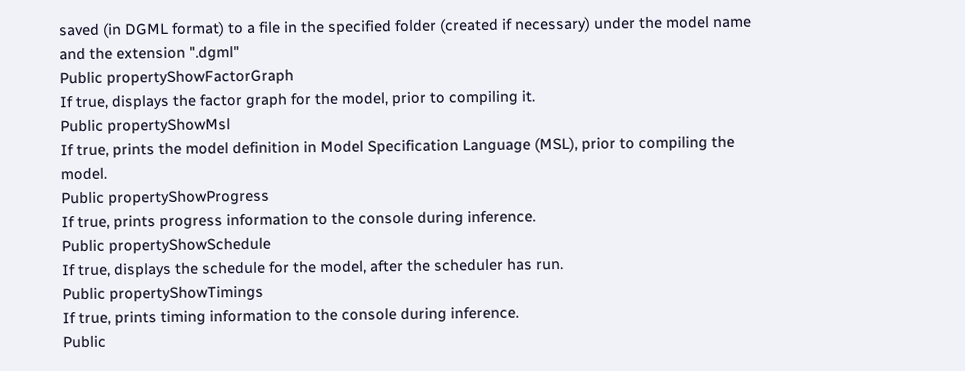saved (in DGML format) to a file in the specified folder (created if necessary) under the model name and the extension ".dgml"
Public propertyShowFactorGraph
If true, displays the factor graph for the model, prior to compiling it.
Public propertyShowMsl
If true, prints the model definition in Model Specification Language (MSL), prior to compiling the model.
Public propertyShowProgress
If true, prints progress information to the console during inference.
Public propertyShowSchedule
If true, displays the schedule for the model, after the scheduler has run.
Public propertyShowTimings
If true, prints timing information to the console during inference.
Public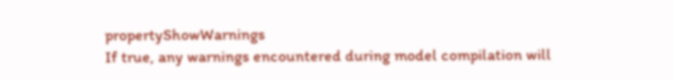propertyShowWarnings
If true, any warnings encountered during model compilation will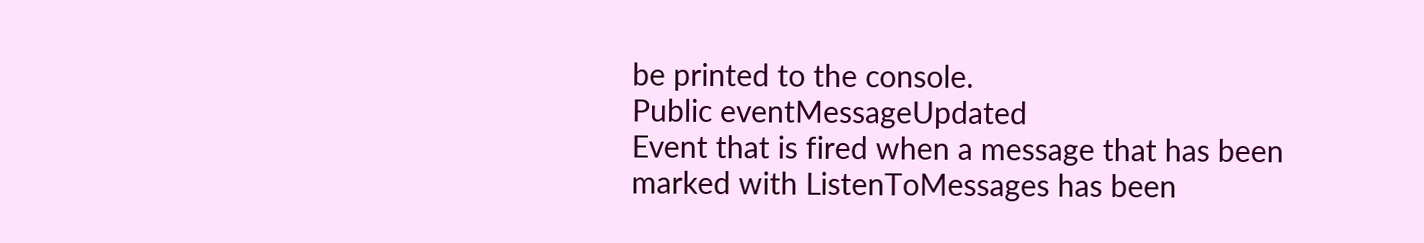be printed to the console.
Public eventMessageUpdated
Event that is fired when a message that has been marked with ListenToMessages has been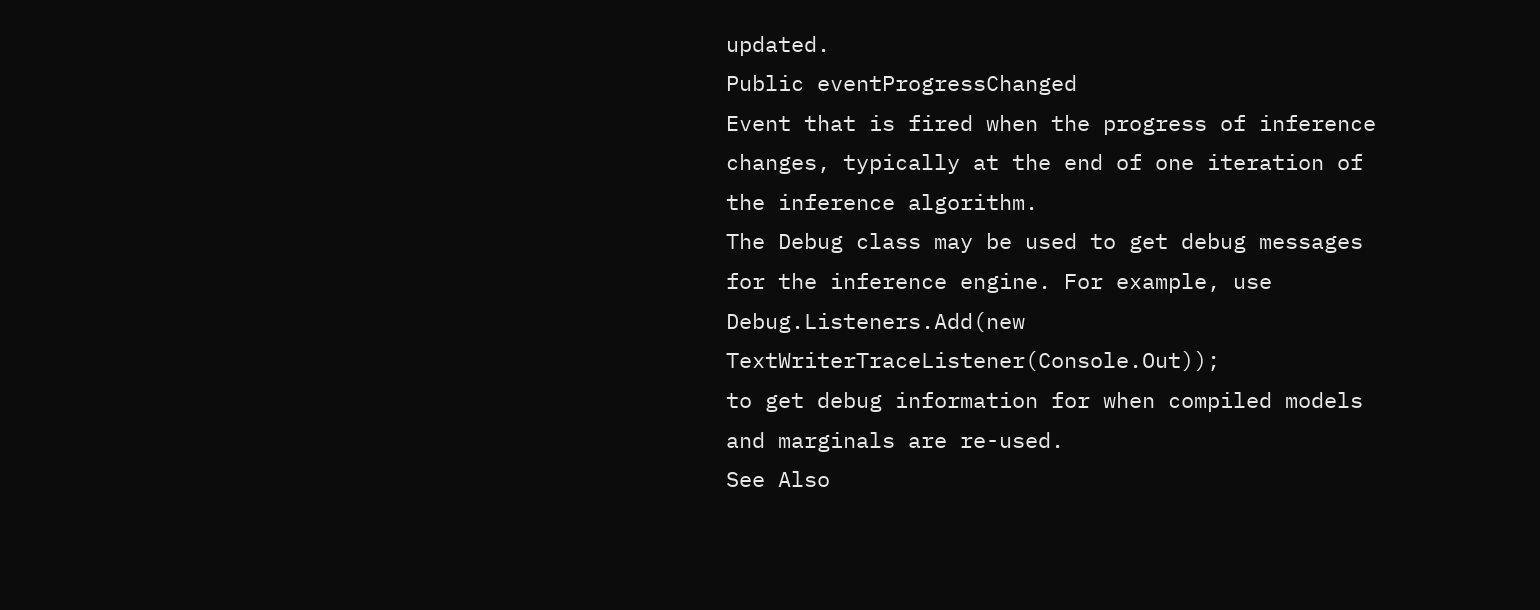updated.
Public eventProgressChanged
Event that is fired when the progress of inference changes, typically at the end of one iteration of the inference algorithm.
The Debug class may be used to get debug messages for the inference engine. For example, use
Debug.Listeners.Add(new TextWriterTraceListener(Console.Out));
to get debug information for when compiled models and marginals are re-used.
See Also